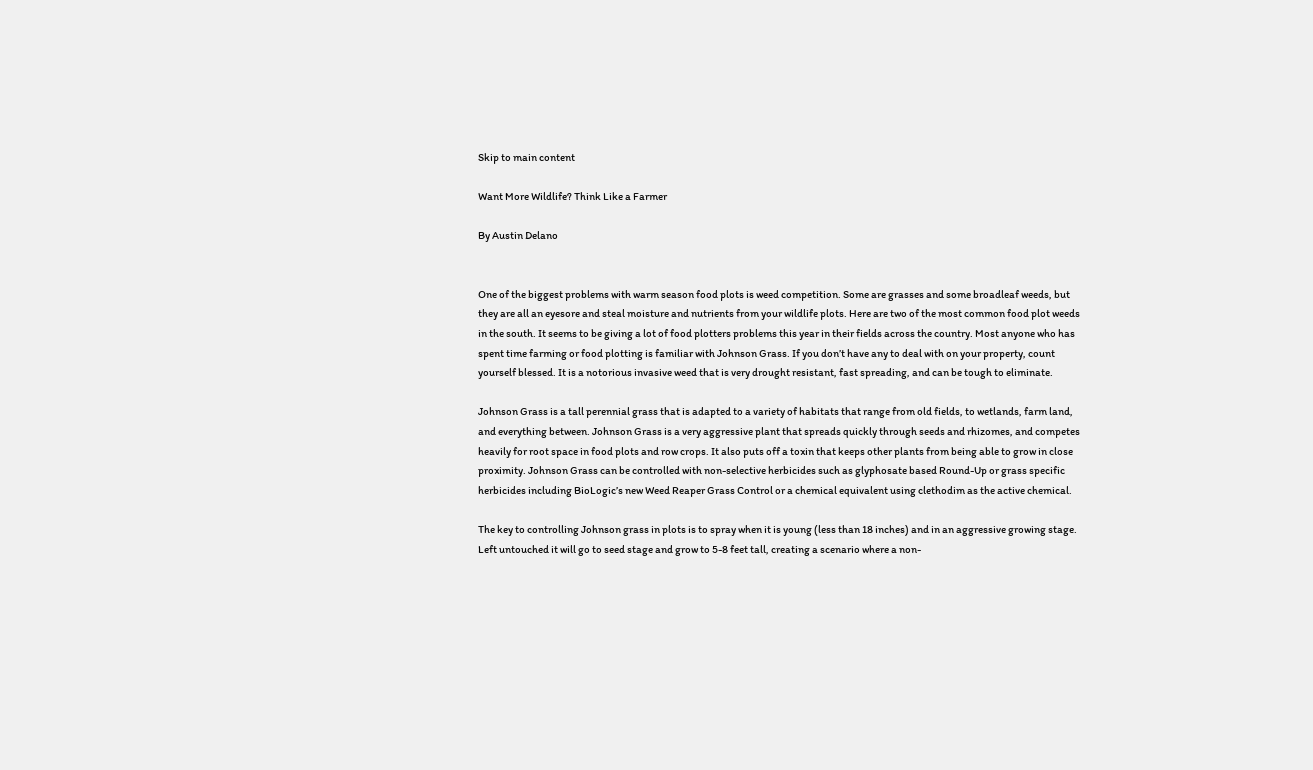Skip to main content

Want More Wildlife? Think Like a Farmer

By Austin Delano


One of the biggest problems with warm season food plots is weed competition. Some are grasses and some broadleaf weeds, but they are all an eyesore and steal moisture and nutrients from your wildlife plots. Here are two of the most common food plot weeds in the south. It seems to be giving a lot of food plotters problems this year in their fields across the country. Most anyone who has spent time farming or food plotting is familiar with Johnson Grass. If you don’t have any to deal with on your property, count yourself blessed. It is a notorious invasive weed that is very drought resistant, fast spreading, and can be tough to eliminate.

Johnson Grass is a tall perennial grass that is adapted to a variety of habitats that range from old fields, to wetlands, farm land, and everything between. Johnson Grass is a very aggressive plant that spreads quickly through seeds and rhizomes, and competes heavily for root space in food plots and row crops. It also puts off a toxin that keeps other plants from being able to grow in close proximity. Johnson Grass can be controlled with non-selective herbicides such as glyphosate based Round-Up or grass specific herbicides including BioLogic’s new Weed Reaper Grass Control or a chemical equivalent using clethodim as the active chemical.

The key to controlling Johnson grass in plots is to spray when it is young (less than 18 inches) and in an aggressive growing stage. Left untouched it will go to seed stage and grow to 5-8 feet tall, creating a scenario where a non-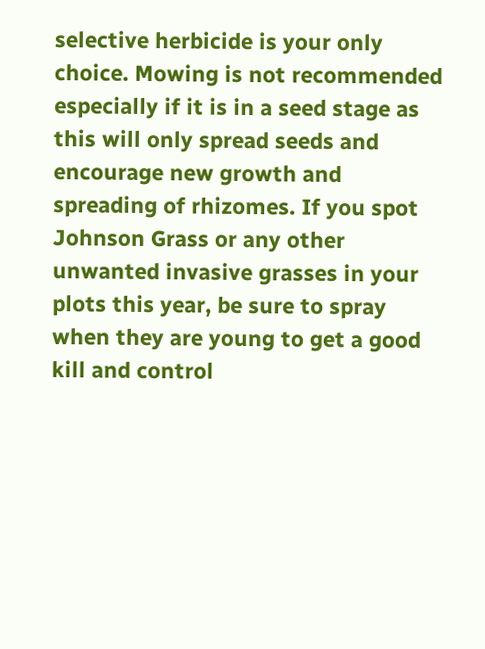selective herbicide is your only choice. Mowing is not recommended especially if it is in a seed stage as this will only spread seeds and encourage new growth and spreading of rhizomes. If you spot Johnson Grass or any other unwanted invasive grasses in your plots this year, be sure to spray when they are young to get a good kill and control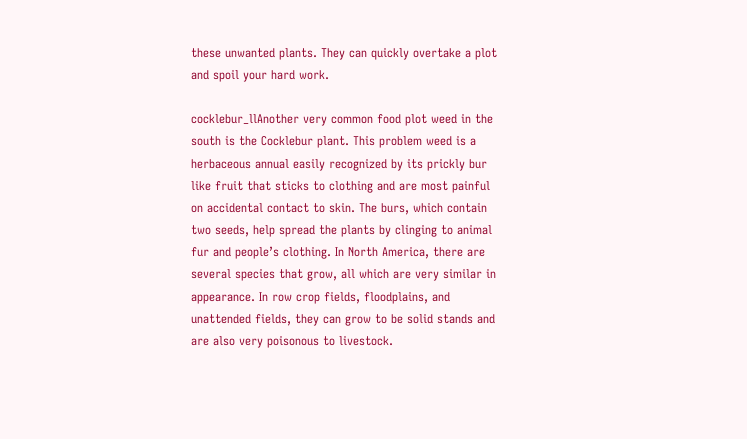these unwanted plants. They can quickly overtake a plot and spoil your hard work.

cocklebur_llAnother very common food plot weed in the south is the Cocklebur plant. This problem weed is a herbaceous annual easily recognized by its prickly bur like fruit that sticks to clothing and are most painful on accidental contact to skin. The burs, which contain two seeds, help spread the plants by clinging to animal fur and people’s clothing. In North America, there are several species that grow, all which are very similar in appearance. In row crop fields, floodplains, and unattended fields, they can grow to be solid stands and are also very poisonous to livestock.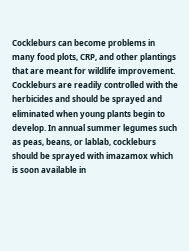Cockleburs can become problems in many food plots, CRP, and other plantings that are meant for wildlife improvement. Cockleburs are readily controlled with the herbicides and should be sprayed and eliminated when young plants begin to develop. In annual summer legumes such as peas, beans, or lablab, cockleburs should be sprayed with imazamox which is soon available in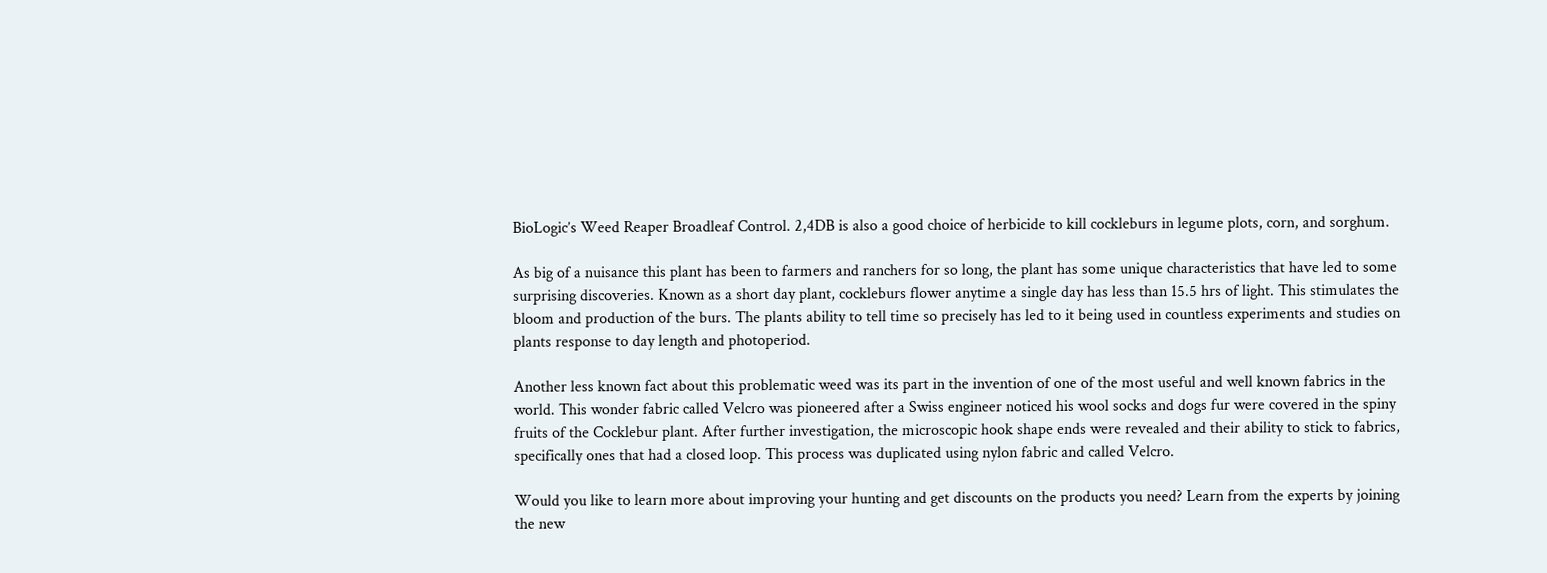BioLogic’s Weed Reaper Broadleaf Control. 2,4DB is also a good choice of herbicide to kill cockleburs in legume plots, corn, and sorghum.

As big of a nuisance this plant has been to farmers and ranchers for so long, the plant has some unique characteristics that have led to some surprising discoveries. Known as a short day plant, cockleburs flower anytime a single day has less than 15.5 hrs of light. This stimulates the bloom and production of the burs. The plants ability to tell time so precisely has led to it being used in countless experiments and studies on plants response to day length and photoperiod.

Another less known fact about this problematic weed was its part in the invention of one of the most useful and well known fabrics in the world. This wonder fabric called Velcro was pioneered after a Swiss engineer noticed his wool socks and dogs fur were covered in the spiny fruits of the Cocklebur plant. After further investigation, the microscopic hook shape ends were revealed and their ability to stick to fabrics, specifically ones that had a closed loop. This process was duplicated using nylon fabric and called Velcro.

Would you like to learn more about improving your hunting and get discounts on the products you need? Learn from the experts by joining the new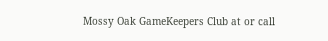Mossy Oak GameKeepers Club at or call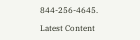844-256-4645.

Latest Content